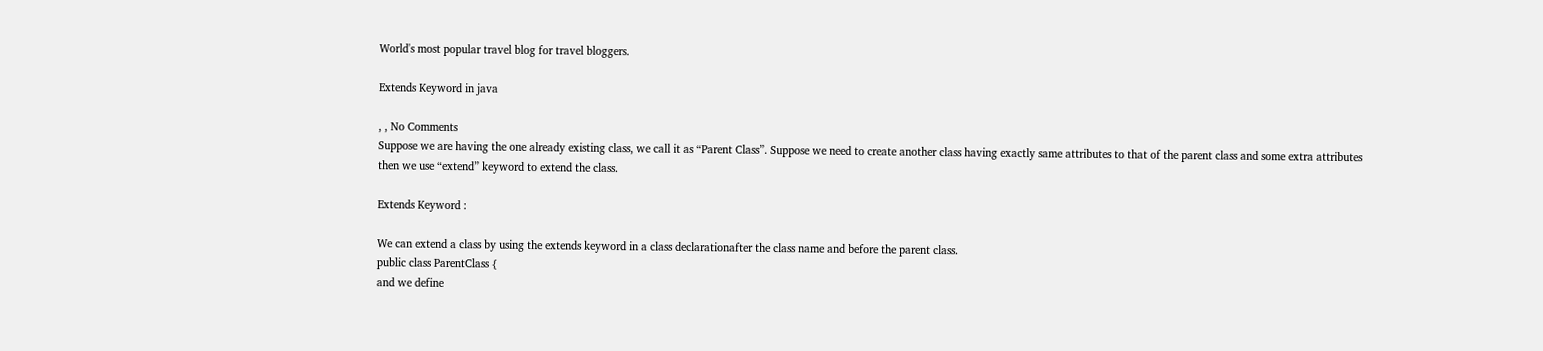World's most popular travel blog for travel bloggers.

Extends Keyword in java

, , No Comments
Suppose we are having the one already existing class, we call it as “Parent Class”. Suppose we need to create another class having exactly same attributes to that of the parent class and some extra attributes then we use “extend” keyword to extend the class.

Extends Keyword :

We can extend a class by using the extends keyword in a class declarationafter the class name and before the parent class.
public class ParentClass {
and we define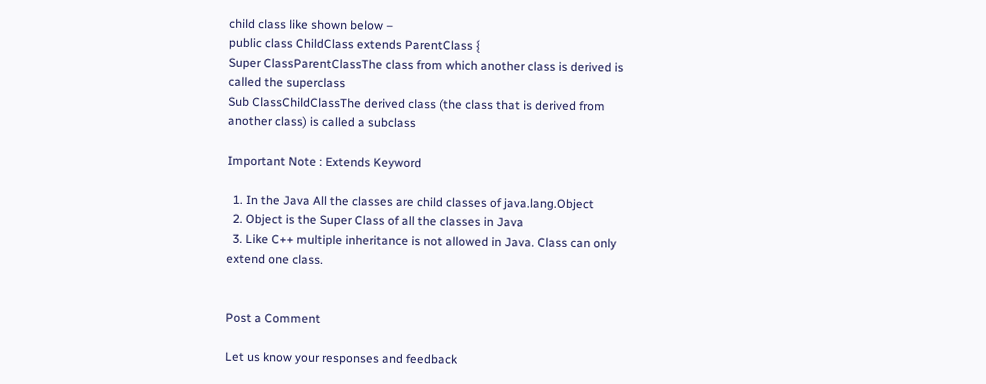child class like shown below –
public class ChildClass extends ParentClass {
Super ClassParentClassThe class from which another class is derived is called the superclass
Sub ClassChildClassThe derived class (the class that is derived from another class) is called a subclass

Important Note : Extends Keyword

  1. In the Java All the classes are child classes of java.lang.Object
  2. Object is the Super Class of all the classes in Java
  3. Like C++ multiple inheritance is not allowed in Java. Class can only extend one class.


Post a Comment

Let us know your responses and feedback